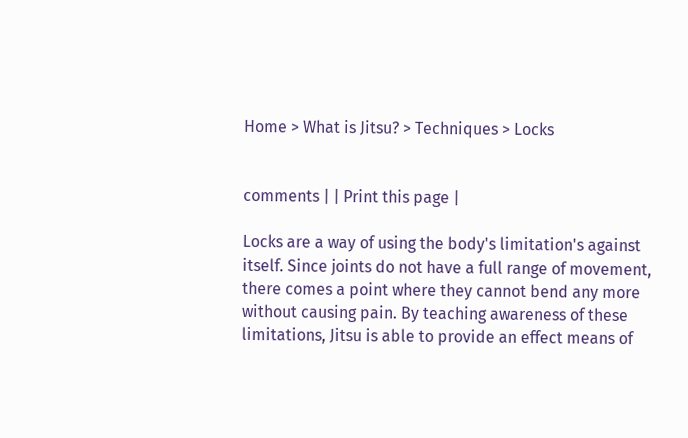Home > What is Jitsu? > Techniques > Locks


comments | | Print this page |

Locks are a way of using the body's limitation's against itself. Since joints do not have a full range of movement, there comes a point where they cannot bend any more without causing pain. By teaching awareness of these limitations, Jitsu is able to provide an effect means of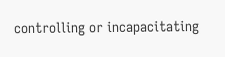controlling or incapacitating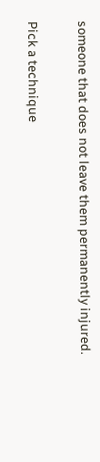someone that does not leave them permanently injured.

Pick a technique